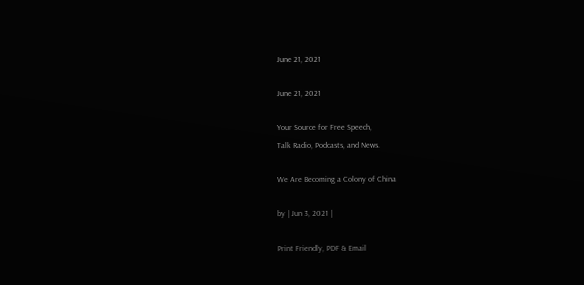June 21, 2021

June 21, 2021

Your Source for Free Speech,
Talk Radio, Podcasts, and News.

We Are Becoming a Colony of China

by | Jun 3, 2021 |

Print Friendly, PDF & Email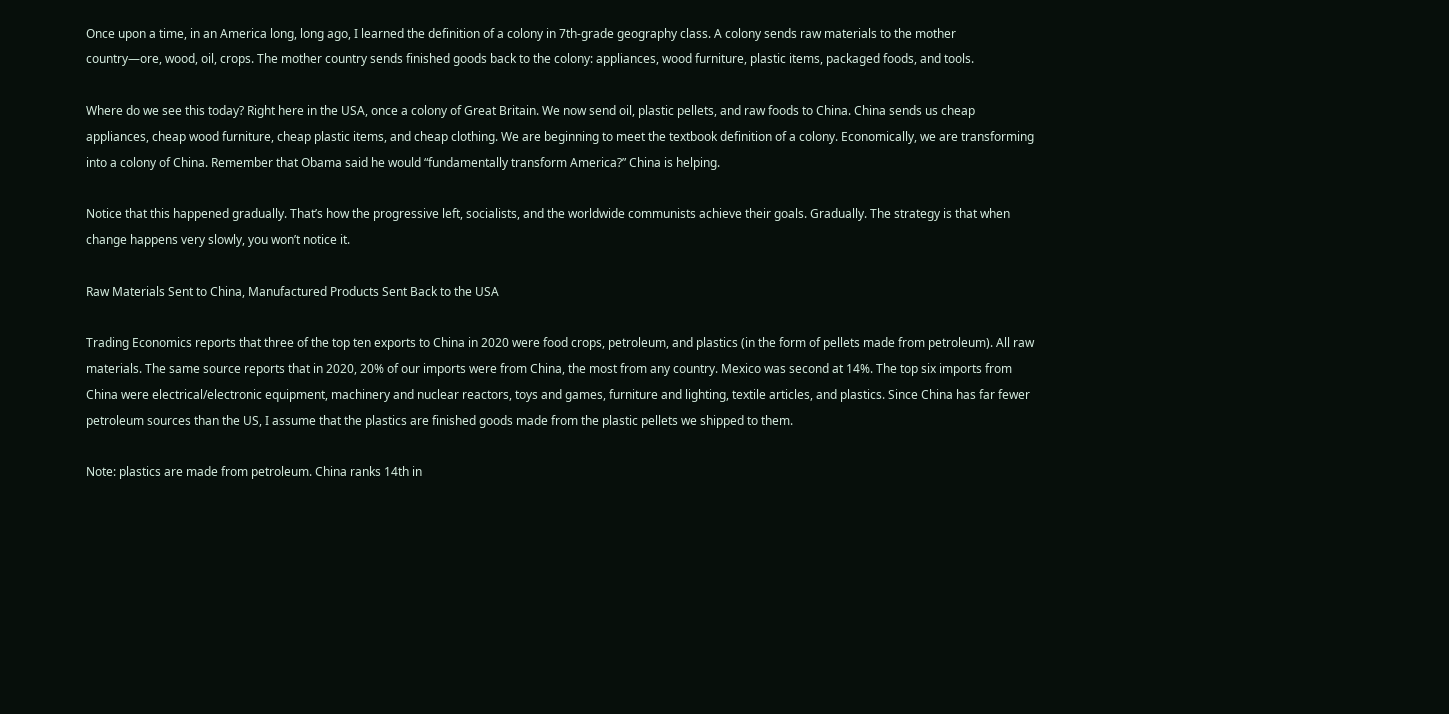Once upon a time, in an America long, long ago, I learned the definition of a colony in 7th-grade geography class. A colony sends raw materials to the mother country—ore, wood, oil, crops. The mother country sends finished goods back to the colony: appliances, wood furniture, plastic items, packaged foods, and tools.

Where do we see this today? Right here in the USA, once a colony of Great Britain. We now send oil, plastic pellets, and raw foods to China. China sends us cheap appliances, cheap wood furniture, cheap plastic items, and cheap clothing. We are beginning to meet the textbook definition of a colony. Economically, we are transforming into a colony of China. Remember that Obama said he would “fundamentally transform America?” China is helping.

Notice that this happened gradually. That’s how the progressive left, socialists, and the worldwide communists achieve their goals. Gradually. The strategy is that when change happens very slowly, you won’t notice it.

Raw Materials Sent to China, Manufactured Products Sent Back to the USA

Trading Economics reports that three of the top ten exports to China in 2020 were food crops, petroleum, and plastics (in the form of pellets made from petroleum). All raw materials. The same source reports that in 2020, 20% of our imports were from China, the most from any country. Mexico was second at 14%. The top six imports from China were electrical/electronic equipment, machinery and nuclear reactors, toys and games, furniture and lighting, textile articles, and plastics. Since China has far fewer petroleum sources than the US, I assume that the plastics are finished goods made from the plastic pellets we shipped to them.

Note: plastics are made from petroleum. China ranks 14th in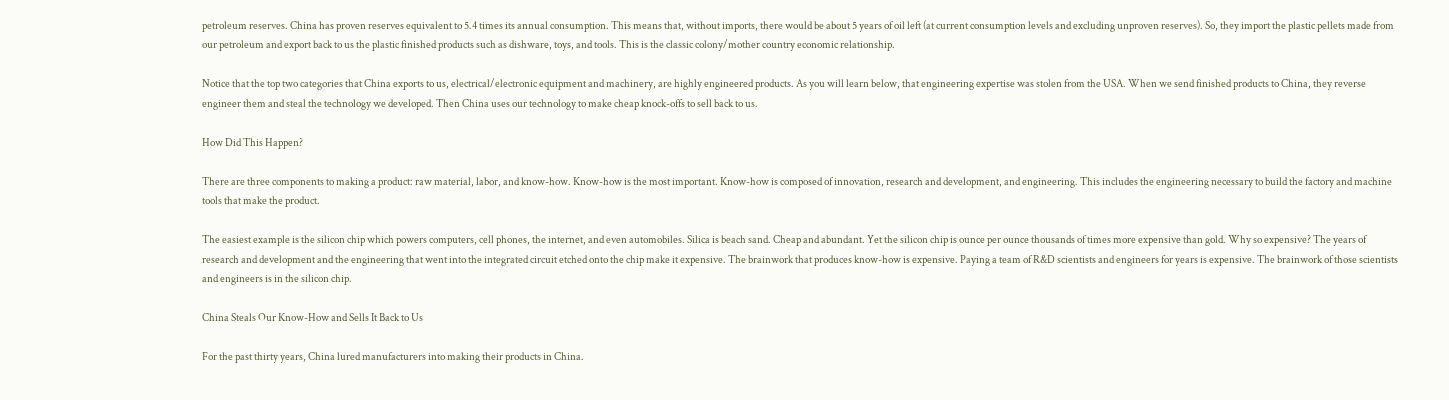petroleum reserves. China has proven reserves equivalent to 5.4 times its annual consumption. This means that, without imports, there would be about 5 years of oil left (at current consumption levels and excluding unproven reserves). So, they import the plastic pellets made from our petroleum and export back to us the plastic finished products such as dishware, toys, and tools. This is the classic colony/mother country economic relationship.

Notice that the top two categories that China exports to us, electrical/electronic equipment and machinery, are highly engineered products. As you will learn below, that engineering expertise was stolen from the USA. When we send finished products to China, they reverse engineer them and steal the technology we developed. Then China uses our technology to make cheap knock-offs to sell back to us.

How Did This Happen?

There are three components to making a product: raw material, labor, and know-how. Know-how is the most important. Know-how is composed of innovation, research and development, and engineering. This includes the engineering necessary to build the factory and machine tools that make the product.

The easiest example is the silicon chip which powers computers, cell phones, the internet, and even automobiles. Silica is beach sand. Cheap and abundant. Yet the silicon chip is ounce per ounce thousands of times more expensive than gold. Why so expensive? The years of research and development and the engineering that went into the integrated circuit etched onto the chip make it expensive. The brainwork that produces know-how is expensive. Paying a team of R&D scientists and engineers for years is expensive. The brainwork of those scientists and engineers is in the silicon chip.

China Steals Our Know-How and Sells It Back to Us

For the past thirty years, China lured manufacturers into making their products in China.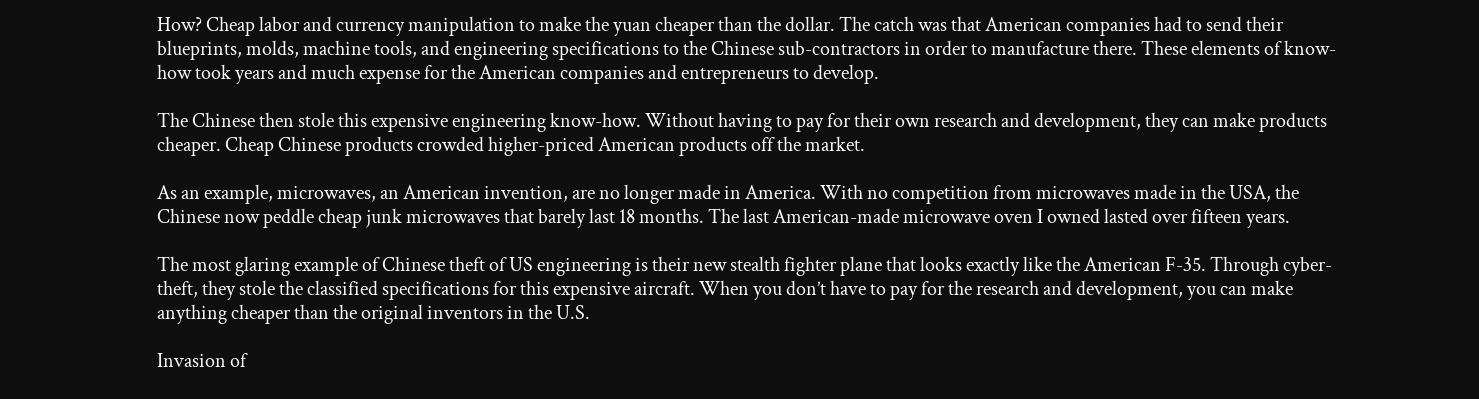How? Cheap labor and currency manipulation to make the yuan cheaper than the dollar. The catch was that American companies had to send their blueprints, molds, machine tools, and engineering specifications to the Chinese sub-contractors in order to manufacture there. These elements of know-how took years and much expense for the American companies and entrepreneurs to develop.

The Chinese then stole this expensive engineering know-how. Without having to pay for their own research and development, they can make products cheaper. Cheap Chinese products crowded higher-priced American products off the market.

As an example, microwaves, an American invention, are no longer made in America. With no competition from microwaves made in the USA, the Chinese now peddle cheap junk microwaves that barely last 18 months. The last American-made microwave oven I owned lasted over fifteen years.

The most glaring example of Chinese theft of US engineering is their new stealth fighter plane that looks exactly like the American F-35. Through cyber-theft, they stole the classified specifications for this expensive aircraft. When you don’t have to pay for the research and development, you can make anything cheaper than the original inventors in the U.S.

Invasion of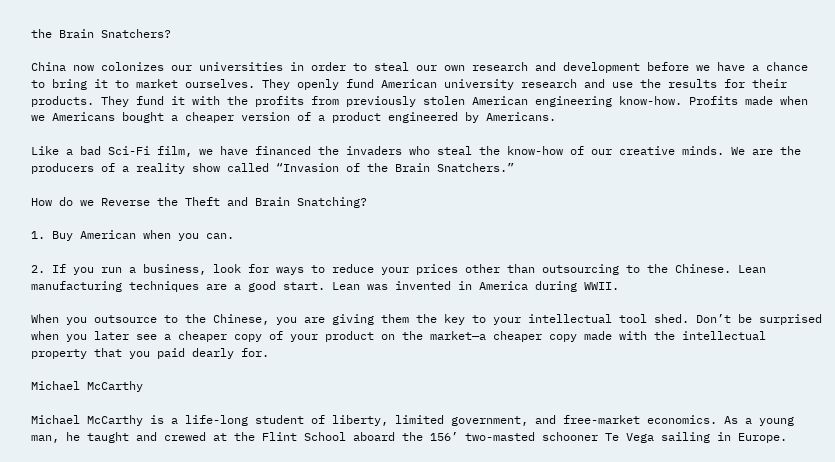the Brain Snatchers?

China now colonizes our universities in order to steal our own research and development before we have a chance to bring it to market ourselves. They openly fund American university research and use the results for their products. They fund it with the profits from previously stolen American engineering know-how. Profits made when we Americans bought a cheaper version of a product engineered by Americans.

Like a bad Sci-Fi film, we have financed the invaders who steal the know-how of our creative minds. We are the producers of a reality show called “Invasion of the Brain Snatchers.”

How do we Reverse the Theft and Brain Snatching?

1. Buy American when you can.

2. If you run a business, look for ways to reduce your prices other than outsourcing to the Chinese. Lean manufacturing techniques are a good start. Lean was invented in America during WWII.

When you outsource to the Chinese, you are giving them the key to your intellectual tool shed. Don’t be surprised when you later see a cheaper copy of your product on the market—a cheaper copy made with the intellectual property that you paid dearly for.

Michael McCarthy

Michael McCarthy is a life-long student of liberty, limited government, and free-market economics. As a young man, he taught and crewed at the Flint School aboard the 156’ two-masted schooner Te Vega sailing in Europe.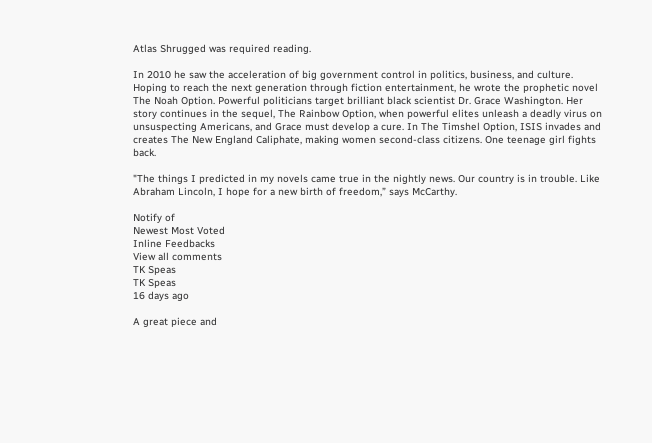Atlas Shrugged was required reading.

In 2010 he saw the acceleration of big government control in politics, business, and culture. Hoping to reach the next generation through fiction entertainment, he wrote the prophetic novel The Noah Option. Powerful politicians target brilliant black scientist Dr. Grace Washington. Her story continues in the sequel, The Rainbow Option, when powerful elites unleash a deadly virus on unsuspecting Americans, and Grace must develop a cure. In The Timshel Option, ISIS invades and creates The New England Caliphate, making women second-class citizens. One teenage girl fights back.

"The things I predicted in my novels came true in the nightly news. Our country is in trouble. Like Abraham Lincoln, I hope for a new birth of freedom,” says McCarthy.

Notify of
Newest Most Voted
Inline Feedbacks
View all comments
TK Speas
TK Speas
16 days ago

A great piece and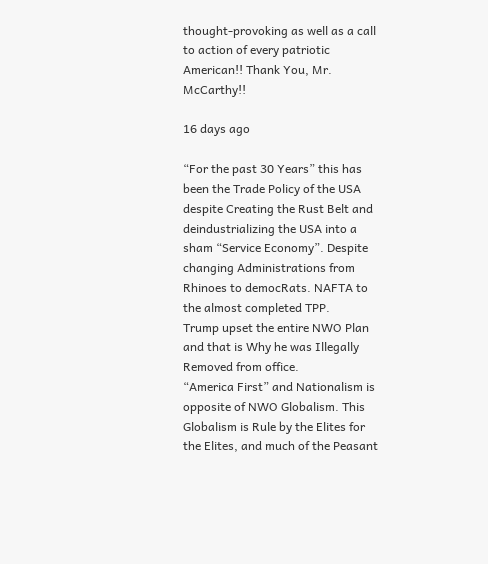thought-provoking as well as a call to action of every patriotic American!! Thank You, Mr. McCarthy!!

16 days ago

“For the past 30 Years” this has been the Trade Policy of the USA despite Creating the Rust Belt and deindustrializing the USA into a sham “Service Economy”. Despite changing Administrations from Rhinoes to democRats. NAFTA to the almost completed TPP.
Trump upset the entire NWO Plan and that is Why he was Illegally Removed from office.
“America First” and Nationalism is opposite of NWO Globalism. This Globalism is Rule by the Elites for the Elites, and much of the Peasant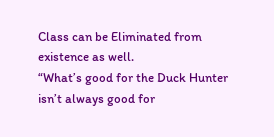Class can be Eliminated from existence as well.
“What’s good for the Duck Hunter isn’t always good for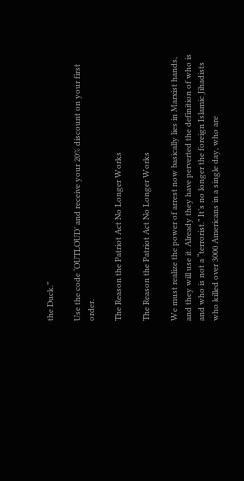the Duck.”

Use the code ‘OUTLOUD’ and receive your 20% discount on your first order.

The Reason the Patriot Act No Longer Works

The Reason the Patriot Act No Longer Works

We must realize the power of arrest now basically lies in Marxist hands, and they will use it. Already they have perverted the definition of who is and who is not a “terrorist.” It’s no longer the foreign Islamic Jihadists who killed over 3000 Americans in a single day, who are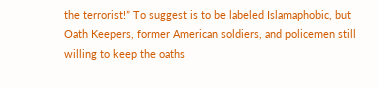the terrorist!” To suggest is to be labeled Islamaphobic, but Oath Keepers, former American soldiers, and policemen still willing to keep the oaths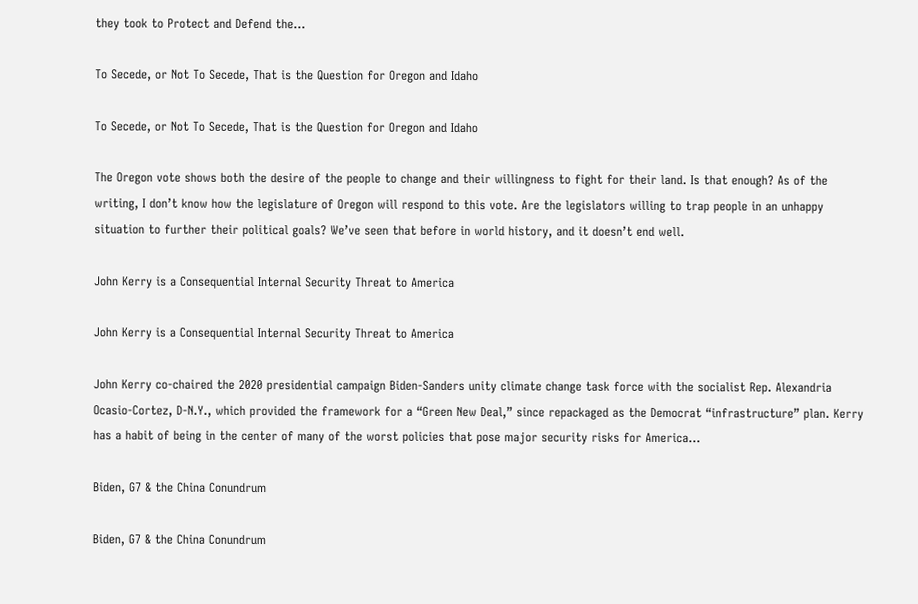they took to Protect and Defend the…

To Secede, or Not To Secede, That is the Question for Oregon and Idaho

To Secede, or Not To Secede, That is the Question for Oregon and Idaho

The Oregon vote shows both the desire of the people to change and their willingness to fight for their land. Is that enough? As of the writing, I don’t know how the legislature of Oregon will respond to this vote. Are the legislators willing to trap people in an unhappy situation to further their political goals? We’ve seen that before in world history, and it doesn’t end well.

John Kerry is a Consequential Internal Security Threat to America

John Kerry is a Consequential Internal Security Threat to America

John Kerry co-chaired the 2020 presidential campaign Biden-Sanders unity climate change task force with the socialist Rep. Alexandria Ocasio-Cortez, D-N.Y., which provided the framework for a “Green New Deal,” since repackaged as the Democrat “infrastructure” plan. Kerry has a habit of being in the center of many of the worst policies that pose major security risks for America…

Biden, G7 & the China Conundrum

Biden, G7 & the China Conundrum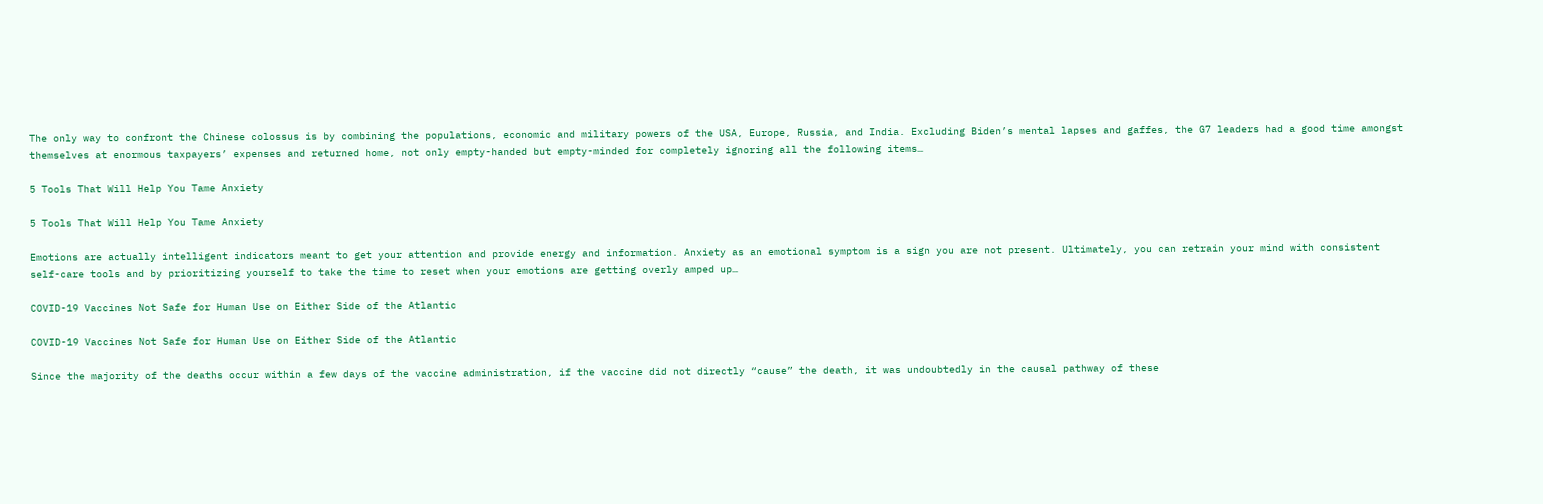The only way to confront the Chinese colossus is by combining the populations, economic and military powers of the USA, Europe, Russia, and India. Excluding Biden’s mental lapses and gaffes, the G7 leaders had a good time amongst themselves at enormous taxpayers’ expenses and returned home, not only empty-handed but empty-minded for completely ignoring all the following items…

5 Tools That Will Help You Tame Anxiety

5 Tools That Will Help You Tame Anxiety

Emotions are actually intelligent indicators meant to get your attention and provide energy and information. Anxiety as an emotional symptom is a sign you are not present. Ultimately, you can retrain your mind with consistent self-care tools and by prioritizing yourself to take the time to reset when your emotions are getting overly amped up…

COVID-19 Vaccines Not Safe for Human Use on Either Side of the Atlantic

COVID-19 Vaccines Not Safe for Human Use on Either Side of the Atlantic

Since the majority of the deaths occur within a few days of the vaccine administration, if the vaccine did not directly “cause” the death, it was undoubtedly in the causal pathway of these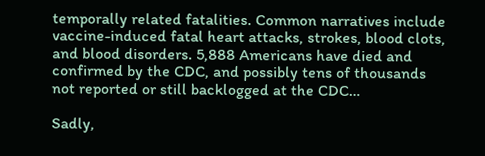temporally related fatalities. Common narratives include vaccine-induced fatal heart attacks, strokes, blood clots, and blood disorders. 5,888 Americans have died and confirmed by the CDC, and possibly tens of thousands not reported or still backlogged at the CDC…

Sadly,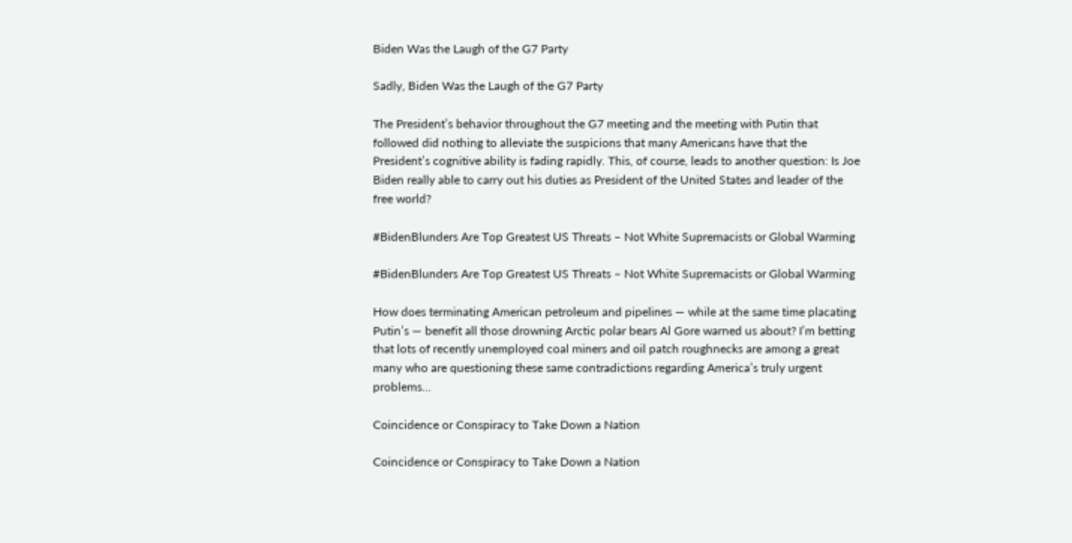Biden Was the Laugh of the G7 Party

Sadly, Biden Was the Laugh of the G7 Party

The President’s behavior throughout the G7 meeting and the meeting with Putin that followed did nothing to alleviate the suspicions that many Americans have that the President’s cognitive ability is fading rapidly. This, of course, leads to another question: Is Joe Biden really able to carry out his duties as President of the United States and leader of the free world?

#BidenBlunders Are Top Greatest US Threats – Not White Supremacists or Global Warming

#BidenBlunders Are Top Greatest US Threats – Not White Supremacists or Global Warming

How does terminating American petroleum and pipelines — while at the same time placating Putin’s — benefit all those drowning Arctic polar bears Al Gore warned us about? I’m betting that lots of recently unemployed coal miners and oil patch roughnecks are among a great many who are questioning these same contradictions regarding America’s truly urgent problems…

Coincidence or Conspiracy to Take Down a Nation

Coincidence or Conspiracy to Take Down a Nation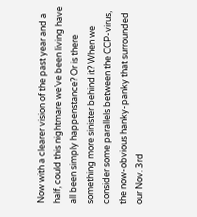Now with a clearer vision of the past year and a half, could this nightmare we’ve been living have all been simply happenstance? Or is there something more sinister behind it? When we consider some parallels between the CCP-virus, the now-obvious hanky-panky that surrounded our Nov. 3rd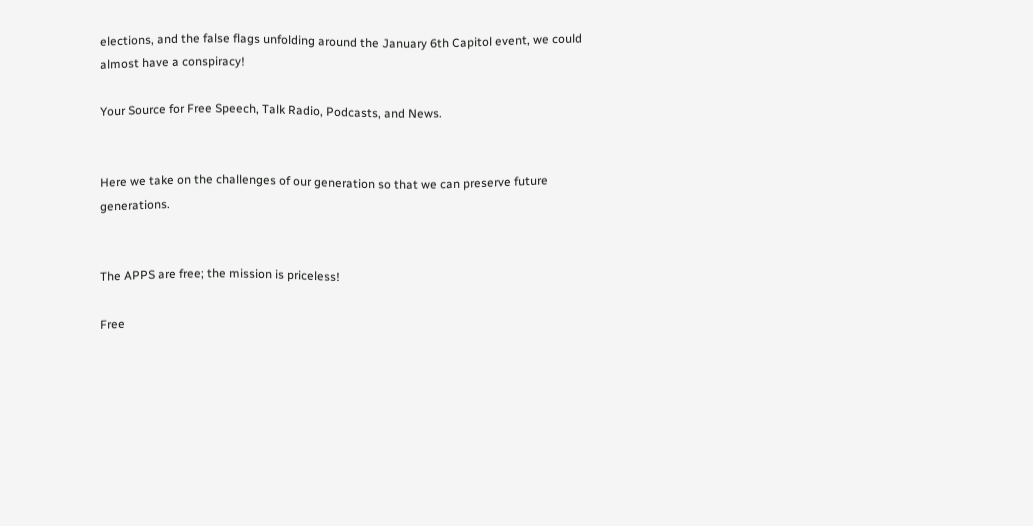elections, and the false flags unfolding around the January 6th Capitol event, we could almost have a conspiracy!

Your Source for Free Speech, Talk Radio, Podcasts, and News.


Here we take on the challenges of our generation so that we can preserve future generations.


The APPS are free; the mission is priceless!

Free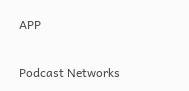APP

Podcast Networks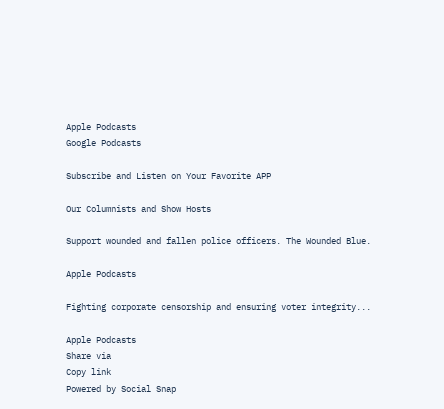Apple Podcasts
Google Podcasts

Subscribe and Listen on Your Favorite APP

Our Columnists and Show Hosts

Support wounded and fallen police officers. The Wounded Blue.

Apple Podcasts

Fighting corporate censorship and ensuring voter integrity...

Apple Podcasts
Share via
Copy link
Powered by Social Snap